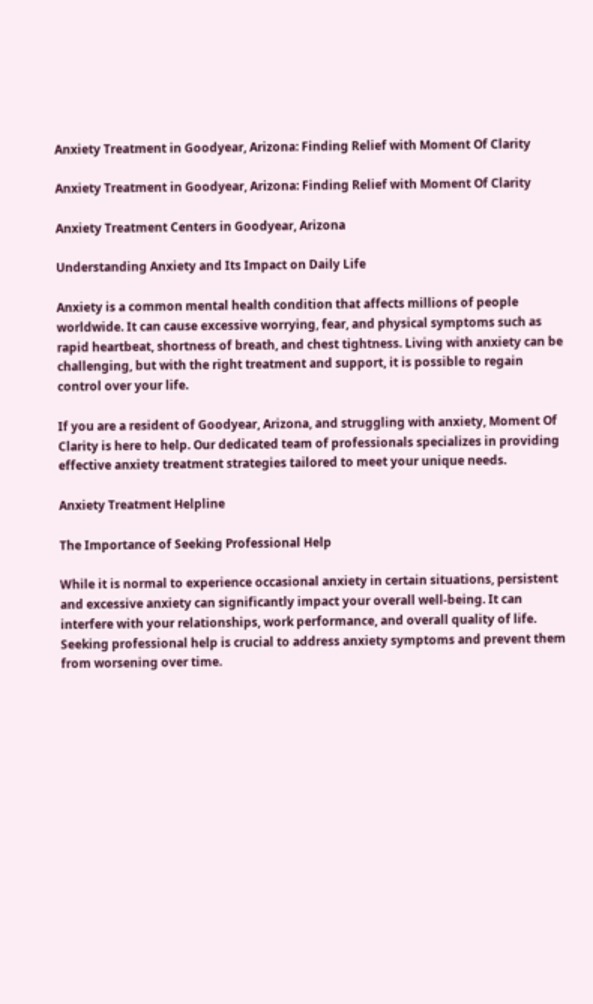Anxiety Treatment in Goodyear, Arizona: Finding Relief with Moment Of Clarity

Anxiety Treatment in Goodyear, Arizona: Finding Relief with Moment Of Clarity

Anxiety Treatment Centers in Goodyear, Arizona

Understanding Anxiety and Its Impact on Daily Life

Anxiety is a common mental health condition that affects millions of people worldwide. It can cause excessive worrying, fear, and physical symptoms such as rapid heartbeat, shortness of breath, and chest tightness. Living with anxiety can be challenging, but with the right treatment and support, it is possible to regain control over your life.

If you are a resident of Goodyear, Arizona, and struggling with anxiety, Moment Of Clarity is here to help. Our dedicated team of professionals specializes in providing effective anxiety treatment strategies tailored to meet your unique needs.

Anxiety Treatment Helpline

The Importance of Seeking Professional Help

While it is normal to experience occasional anxiety in certain situations, persistent and excessive anxiety can significantly impact your overall well-being. It can interfere with your relationships, work performance, and overall quality of life. Seeking professional help is crucial to address anxiety symptoms and prevent them from worsening over time.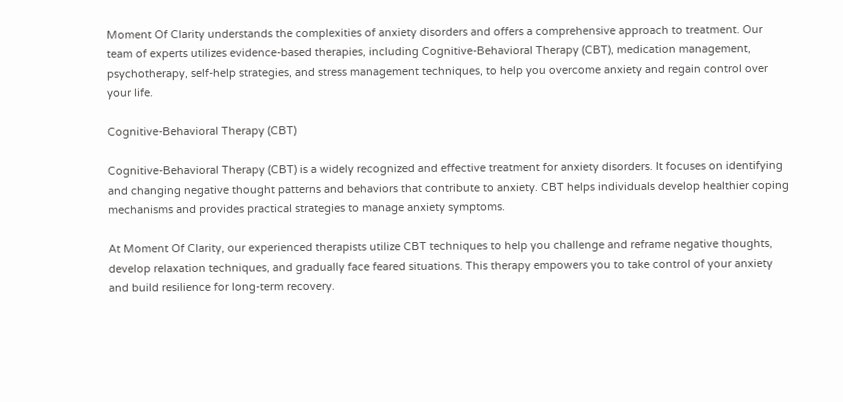Moment Of Clarity understands the complexities of anxiety disorders and offers a comprehensive approach to treatment. Our team of experts utilizes evidence-based therapies, including Cognitive-Behavioral Therapy (CBT), medication management, psychotherapy, self-help strategies, and stress management techniques, to help you overcome anxiety and regain control over your life.

Cognitive-Behavioral Therapy (CBT)

Cognitive-Behavioral Therapy (CBT) is a widely recognized and effective treatment for anxiety disorders. It focuses on identifying and changing negative thought patterns and behaviors that contribute to anxiety. CBT helps individuals develop healthier coping mechanisms and provides practical strategies to manage anxiety symptoms.

At Moment Of Clarity, our experienced therapists utilize CBT techniques to help you challenge and reframe negative thoughts, develop relaxation techniques, and gradually face feared situations. This therapy empowers you to take control of your anxiety and build resilience for long-term recovery.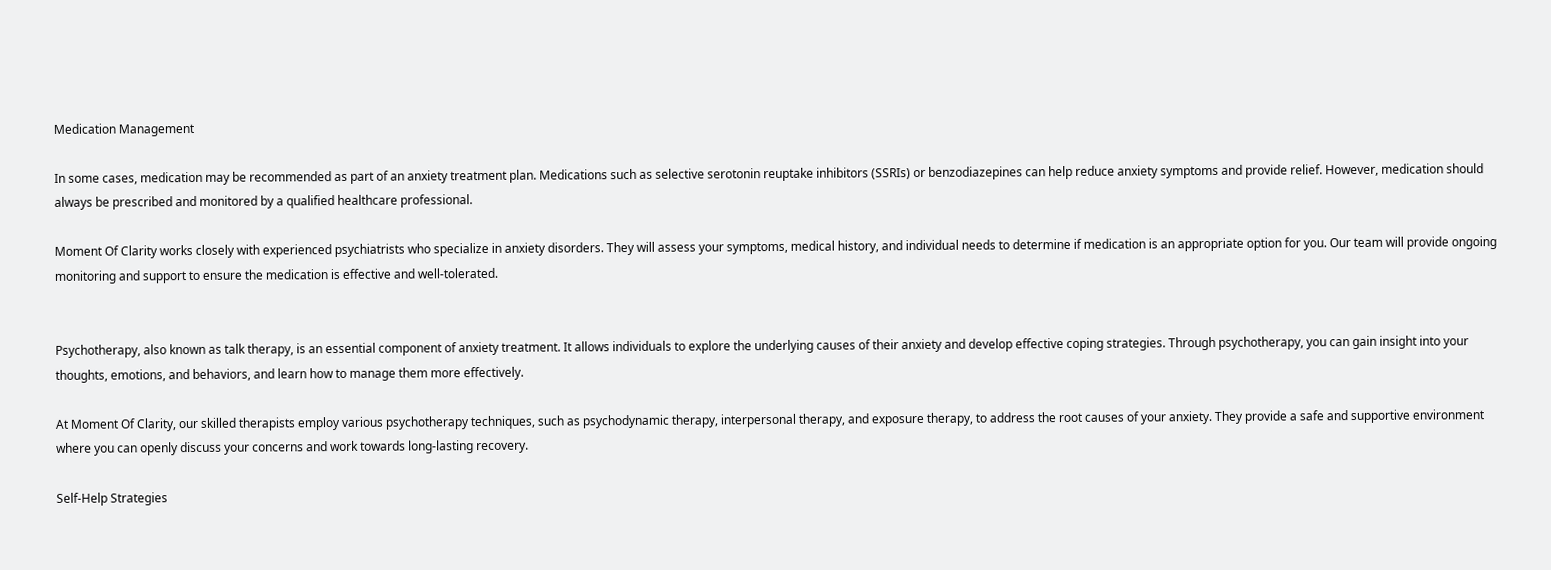Medication Management

In some cases, medication may be recommended as part of an anxiety treatment plan. Medications such as selective serotonin reuptake inhibitors (SSRIs) or benzodiazepines can help reduce anxiety symptoms and provide relief. However, medication should always be prescribed and monitored by a qualified healthcare professional.

Moment Of Clarity works closely with experienced psychiatrists who specialize in anxiety disorders. They will assess your symptoms, medical history, and individual needs to determine if medication is an appropriate option for you. Our team will provide ongoing monitoring and support to ensure the medication is effective and well-tolerated.


Psychotherapy, also known as talk therapy, is an essential component of anxiety treatment. It allows individuals to explore the underlying causes of their anxiety and develop effective coping strategies. Through psychotherapy, you can gain insight into your thoughts, emotions, and behaviors, and learn how to manage them more effectively.

At Moment Of Clarity, our skilled therapists employ various psychotherapy techniques, such as psychodynamic therapy, interpersonal therapy, and exposure therapy, to address the root causes of your anxiety. They provide a safe and supportive environment where you can openly discuss your concerns and work towards long-lasting recovery.

Self-Help Strategies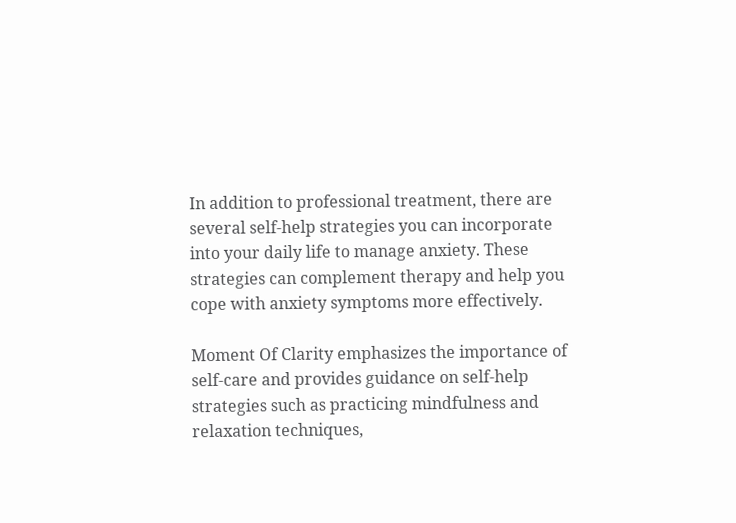In addition to professional treatment, there are several self-help strategies you can incorporate into your daily life to manage anxiety. These strategies can complement therapy and help you cope with anxiety symptoms more effectively.

Moment Of Clarity emphasizes the importance of self-care and provides guidance on self-help strategies such as practicing mindfulness and relaxation techniques,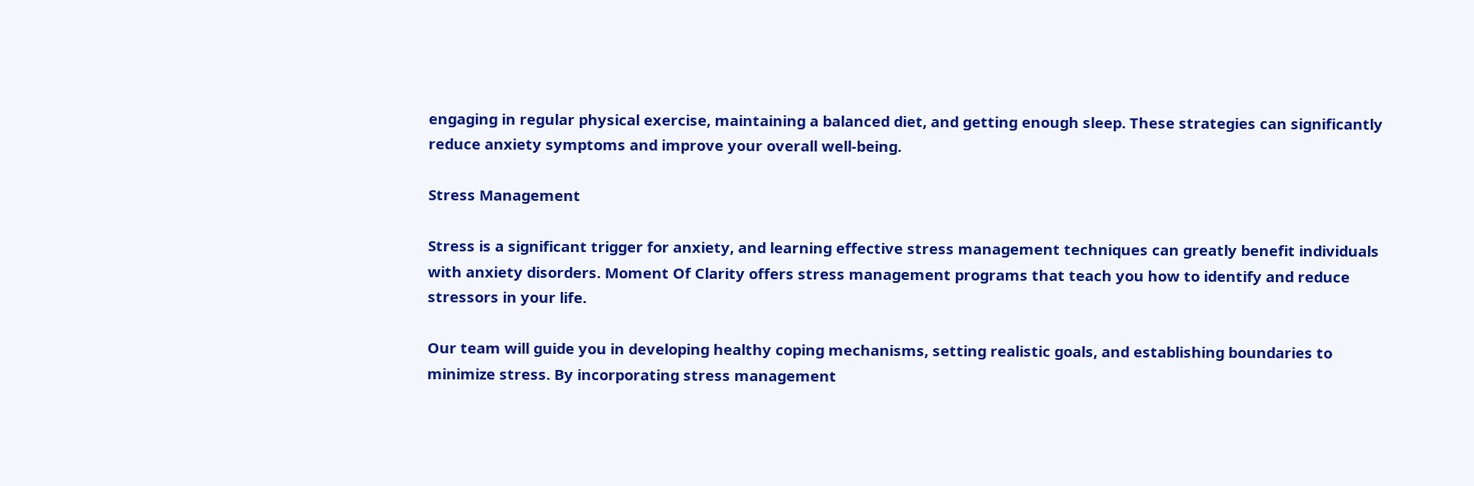engaging in regular physical exercise, maintaining a balanced diet, and getting enough sleep. These strategies can significantly reduce anxiety symptoms and improve your overall well-being.

Stress Management

Stress is a significant trigger for anxiety, and learning effective stress management techniques can greatly benefit individuals with anxiety disorders. Moment Of Clarity offers stress management programs that teach you how to identify and reduce stressors in your life.

Our team will guide you in developing healthy coping mechanisms, setting realistic goals, and establishing boundaries to minimize stress. By incorporating stress management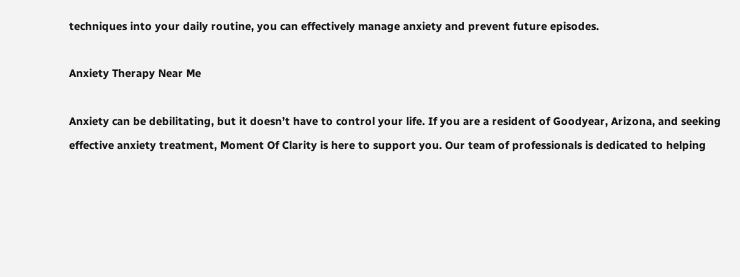techniques into your daily routine, you can effectively manage anxiety and prevent future episodes.

Anxiety Therapy Near Me

Anxiety can be debilitating, but it doesn’t have to control your life. If you are a resident of Goodyear, Arizona, and seeking effective anxiety treatment, Moment Of Clarity is here to support you. Our team of professionals is dedicated to helping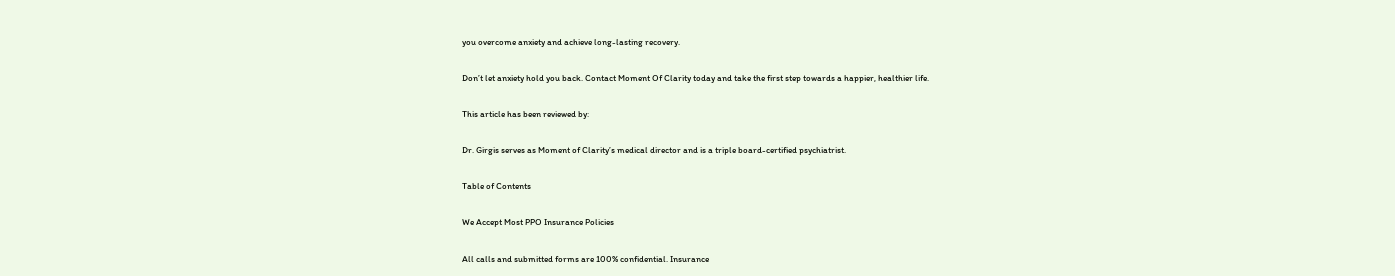you overcome anxiety and achieve long-lasting recovery.

Don’t let anxiety hold you back. Contact Moment Of Clarity today and take the first step towards a happier, healthier life.

This article has been reviewed by:

Dr. Girgis serves as Moment of Clarity’s medical director and is a triple board-certified psychiatrist.

Table of Contents

We Accept Most PPO Insurance Policies

All calls and submitted forms are 100% confidential. Insurance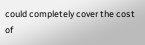could completely cover the cost of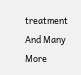treatment
And Many More